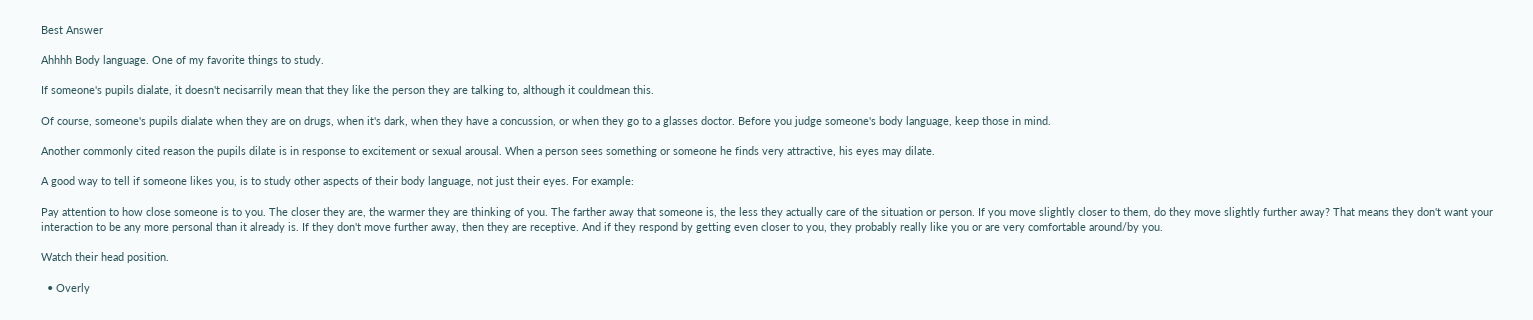Best Answer

Ahhhh Body language. One of my favorite things to study.

If someone's pupils dialate, it doesn't necisarrily mean that they like the person they are talking to, although it couldmean this.

Of course, someone's pupils dialate when they are on drugs, when it's dark, when they have a concussion, or when they go to a glasses doctor. Before you judge someone's body language, keep those in mind.

Another commonly cited reason the pupils dilate is in response to excitement or sexual arousal. When a person sees something or someone he finds very attractive, his eyes may dilate.

A good way to tell if someone likes you, is to study other aspects of their body language, not just their eyes. For example:

Pay attention to how close someone is to you. The closer they are, the warmer they are thinking of you. The farther away that someone is, the less they actually care of the situation or person. If you move slightly closer to them, do they move slightly further away? That means they don't want your interaction to be any more personal than it already is. If they don't move further away, then they are receptive. And if they respond by getting even closer to you, they probably really like you or are very comfortable around/by you.

Watch their head position.

  • Overly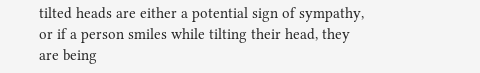tilted heads are either a potential sign of sympathy, or if a person smiles while tilting their head, they are being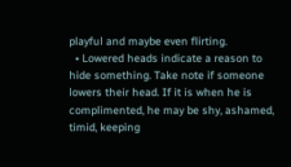playful and maybe even flirting.
  • Lowered heads indicate a reason to hide something. Take note if someone lowers their head. If it is when he is complimented, he may be shy, ashamed, timid, keeping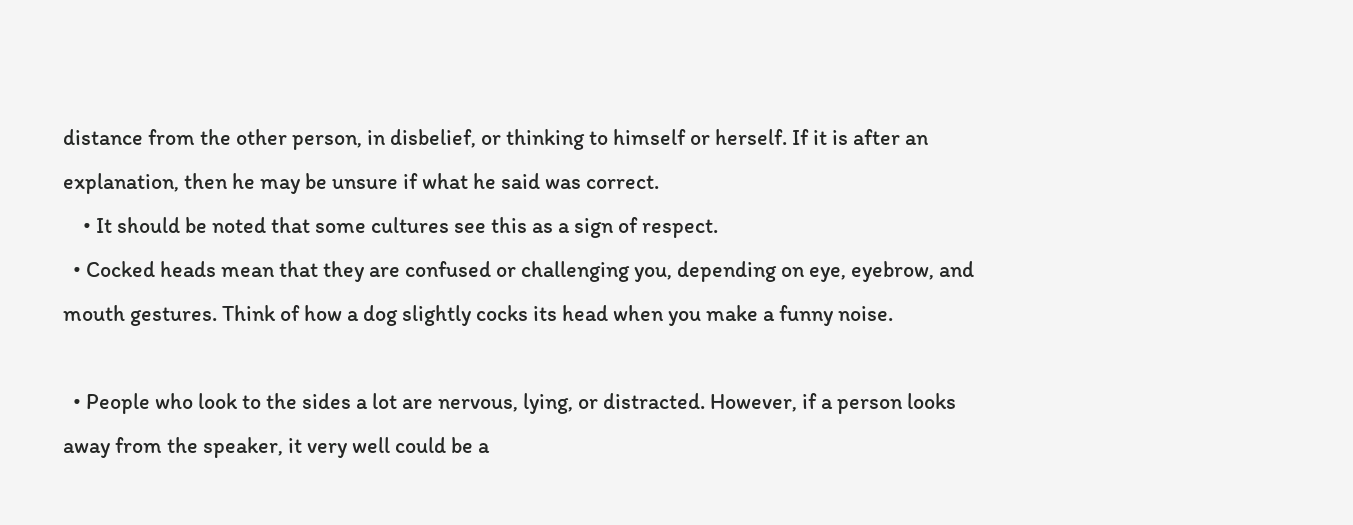distance from the other person, in disbelief, or thinking to himself or herself. If it is after an explanation, then he may be unsure if what he said was correct.
    • It should be noted that some cultures see this as a sign of respect.
  • Cocked heads mean that they are confused or challenging you, depending on eye, eyebrow, and mouth gestures. Think of how a dog slightly cocks its head when you make a funny noise.

  • People who look to the sides a lot are nervous, lying, or distracted. However, if a person looks away from the speaker, it very well could be a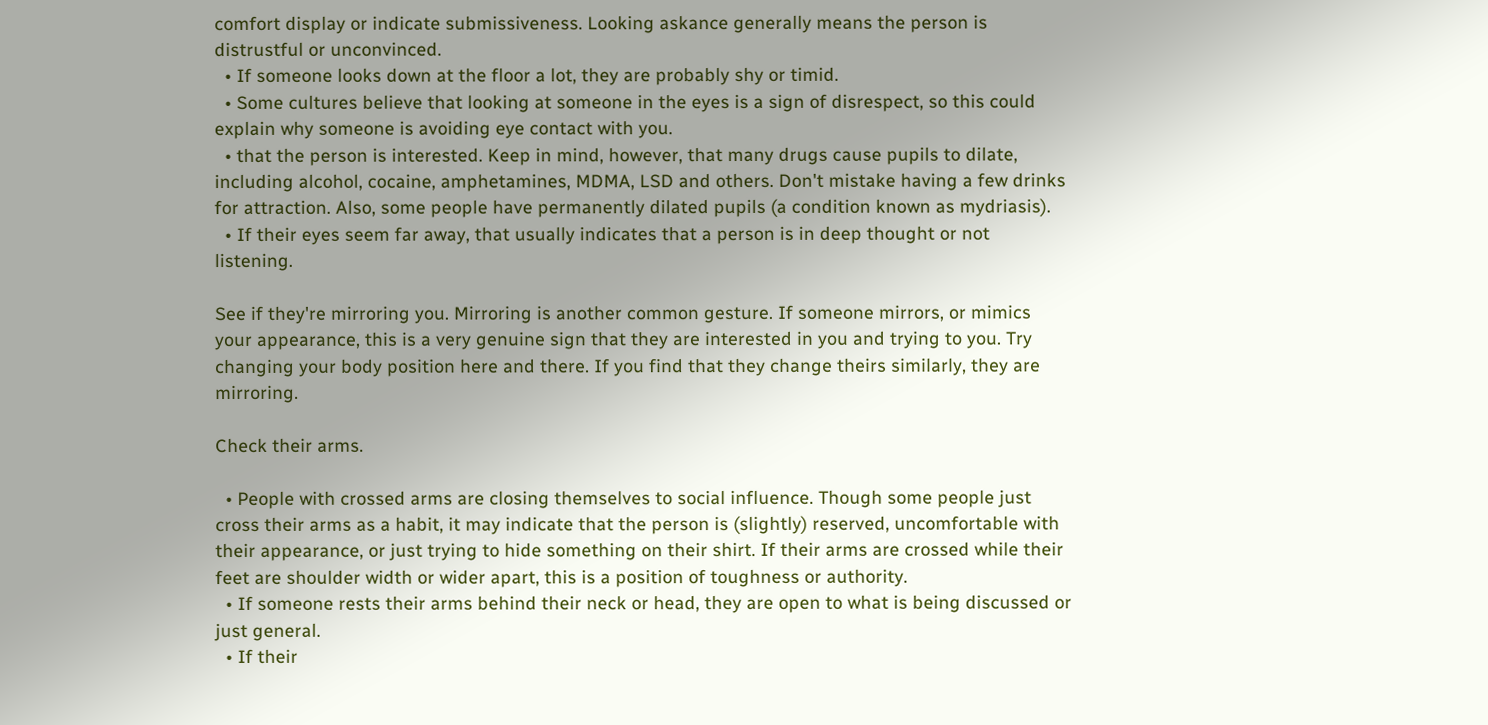comfort display or indicate submissiveness. Looking askance generally means the person is distrustful or unconvinced.
  • If someone looks down at the floor a lot, they are probably shy or timid.
  • Some cultures believe that looking at someone in the eyes is a sign of disrespect, so this could explain why someone is avoiding eye contact with you.
  • that the person is interested. Keep in mind, however, that many drugs cause pupils to dilate, including alcohol, cocaine, amphetamines, MDMA, LSD and others. Don't mistake having a few drinks for attraction. Also, some people have permanently dilated pupils (a condition known as mydriasis).
  • If their eyes seem far away, that usually indicates that a person is in deep thought or not listening.

See if they're mirroring you. Mirroring is another common gesture. If someone mirrors, or mimics your appearance, this is a very genuine sign that they are interested in you and trying to you. Try changing your body position here and there. If you find that they change theirs similarly, they are mirroring.

Check their arms.

  • People with crossed arms are closing themselves to social influence. Though some people just cross their arms as a habit, it may indicate that the person is (slightly) reserved, uncomfortable with their appearance, or just trying to hide something on their shirt. If their arms are crossed while their feet are shoulder width or wider apart, this is a position of toughness or authority.
  • If someone rests their arms behind their neck or head, they are open to what is being discussed or just general.
  • If their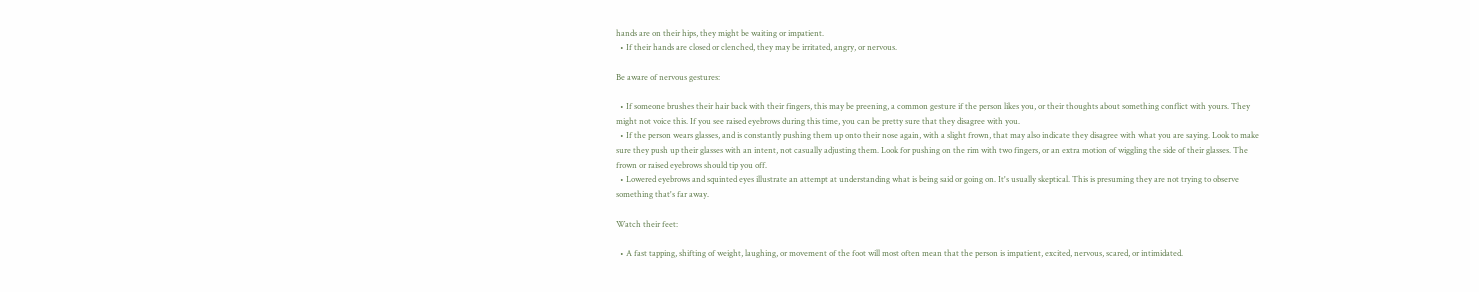hands are on their hips, they might be waiting or impatient.
  • If their hands are closed or clenched, they may be irritated, angry, or nervous.

Be aware of nervous gestures:

  • If someone brushes their hair back with their fingers, this may be preening, a common gesture if the person likes you, or their thoughts about something conflict with yours. They might not voice this. If you see raised eyebrows during this time, you can be pretty sure that they disagree with you.
  • If the person wears glasses, and is constantly pushing them up onto their nose again, with a slight frown, that may also indicate they disagree with what you are saying. Look to make sure they push up their glasses with an intent, not casually adjusting them. Look for pushing on the rim with two fingers, or an extra motion of wiggling the side of their glasses. The frown or raised eyebrows should tip you off.
  • Lowered eyebrows and squinted eyes illustrate an attempt at understanding what is being said or going on. It's usually skeptical. This is presuming they are not trying to observe something that's far away.

Watch their feet:

  • A fast tapping, shifting of weight, laughing, or movement of the foot will most often mean that the person is impatient, excited, nervous, scared, or intimidated.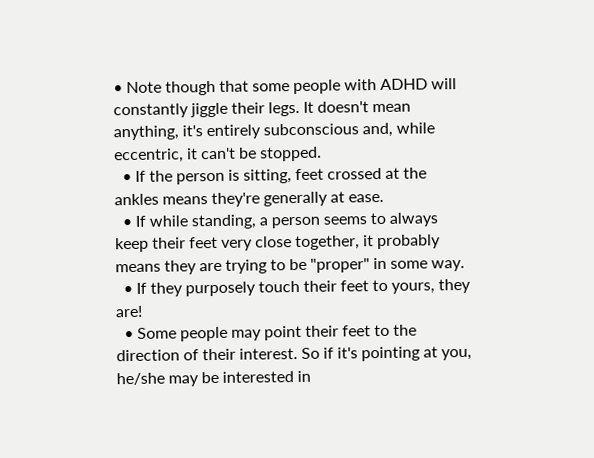• Note though that some people with ADHD will constantly jiggle their legs. It doesn't mean anything, it's entirely subconscious and, while eccentric, it can't be stopped.
  • If the person is sitting, feet crossed at the ankles means they're generally at ease.
  • If while standing, a person seems to always keep their feet very close together, it probably means they are trying to be "proper" in some way.
  • If they purposely touch their feet to yours, they are!
  • Some people may point their feet to the direction of their interest. So if it's pointing at you, he/she may be interested in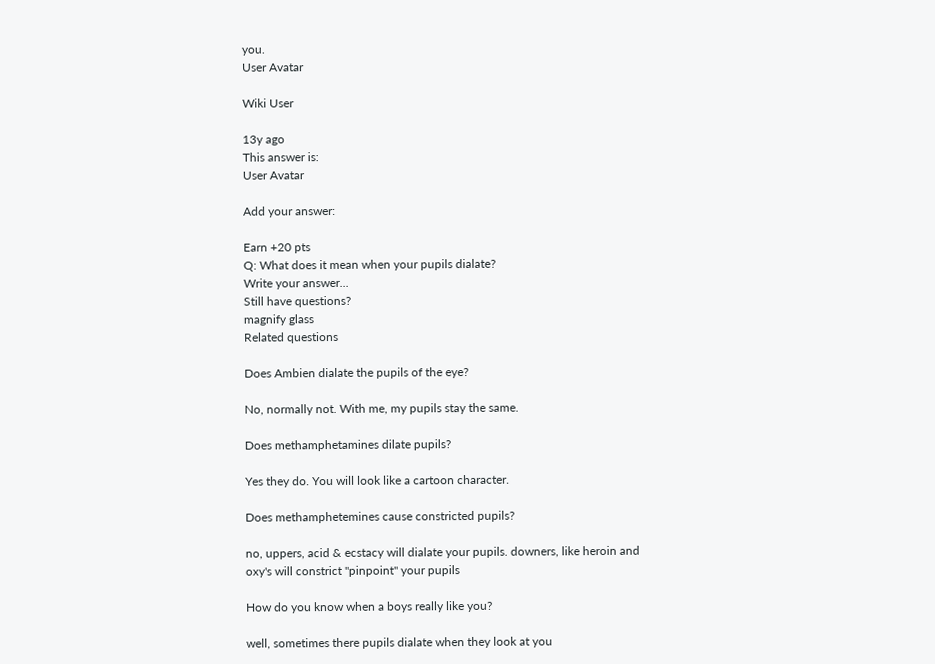you.
User Avatar

Wiki User

13y ago
This answer is:
User Avatar

Add your answer:

Earn +20 pts
Q: What does it mean when your pupils dialate?
Write your answer...
Still have questions?
magnify glass
Related questions

Does Ambien dialate the pupils of the eye?

No, normally not. With me, my pupils stay the same.

Does methamphetamines dilate pupils?

Yes they do. You will look like a cartoon character.

Does methamphetemines cause constricted pupils?

no, uppers, acid & ecstacy will dialate your pupils. downers, like heroin and oxy's will constrict "pinpoint" your pupils

How do you know when a boys really like you?

well, sometimes there pupils dialate when they look at you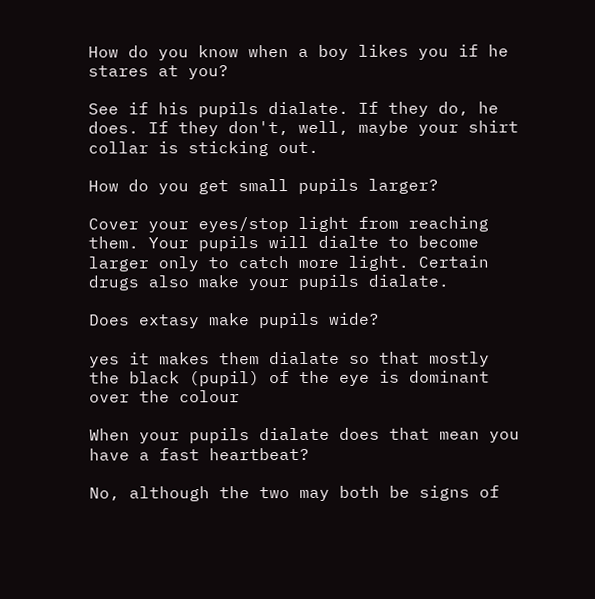How do you know when a boy likes you if he stares at you?

See if his pupils dialate. If they do, he does. If they don't, well, maybe your shirt collar is sticking out.

How do you get small pupils larger?

Cover your eyes/stop light from reaching them. Your pupils will dialte to become larger only to catch more light. Certain drugs also make your pupils dialate.

Does extasy make pupils wide?

yes it makes them dialate so that mostly the black (pupil) of the eye is dominant over the colour

When your pupils dialate does that mean you have a fast heartbeat?

No, although the two may both be signs of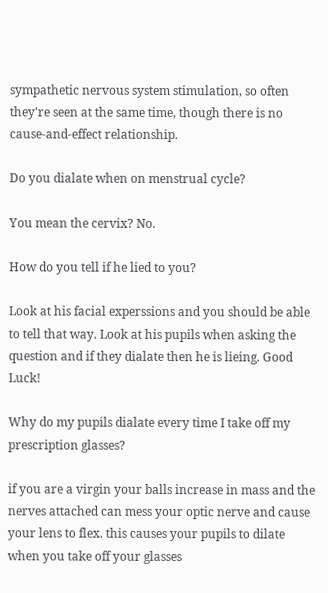sympathetic nervous system stimulation, so often they're seen at the same time, though there is no cause-and-effect relationship.

Do you dialate when on menstrual cycle?

You mean the cervix? No.

How do you tell if he lied to you?

Look at his facial experssions and you should be able to tell that way. Look at his pupils when asking the question and if they dialate then he is lieing. Good Luck!

Why do my pupils dialate every time I take off my prescription glasses?

if you are a virgin your balls increase in mass and the nerves attached can mess your optic nerve and cause your lens to flex. this causes your pupils to dilate when you take off your glasses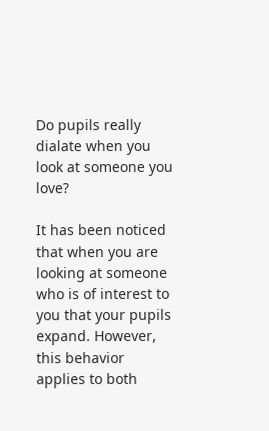Do pupils really dialate when you look at someone you love?

It has been noticed that when you are looking at someone who is of interest to you that your pupils expand. However, this behavior applies to both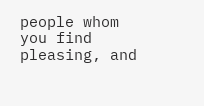people whom you find pleasing, and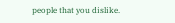people that you dislike.